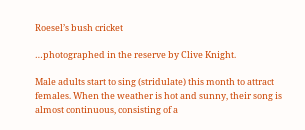Roesel’s bush cricket

…photographed in the reserve by Clive Knight.

Male adults start to sing (stridulate) this month to attract females. When the weather is hot and sunny, their song is almost continuous, consisting of a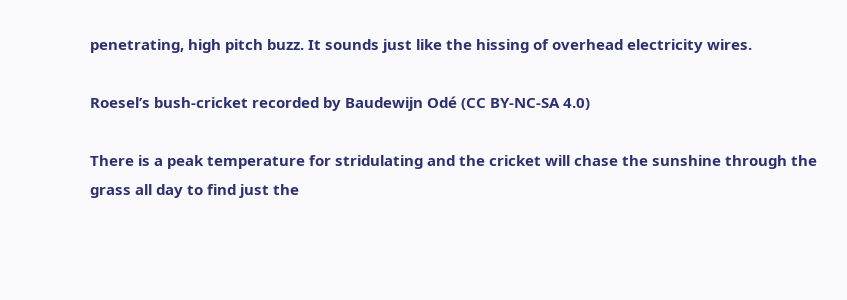penetrating, high pitch buzz. It sounds just like the hissing of overhead electricity wires.

Roesel’s bush-cricket recorded by Baudewijn Odé (CC BY-NC-SA 4.0)

There is a peak temperature for stridulating and the cricket will chase the sunshine through the grass all day to find just the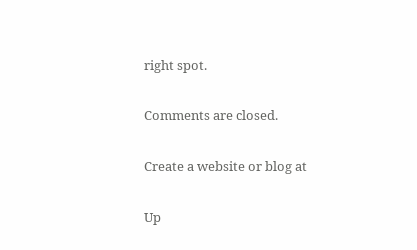right spot.

Comments are closed.

Create a website or blog at

Up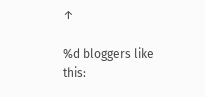↑

%d bloggers like this: